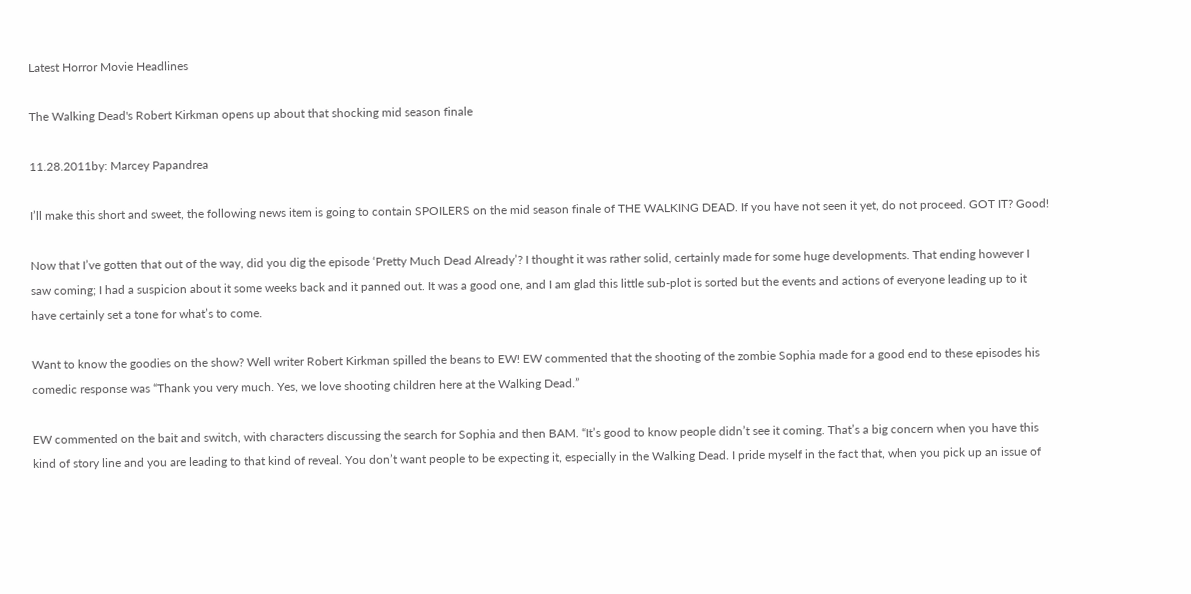Latest Horror Movie Headlines

The Walking Dead's Robert Kirkman opens up about that shocking mid season finale

11.28.2011by: Marcey Papandrea

I’ll make this short and sweet, the following news item is going to contain SPOILERS on the mid season finale of THE WALKING DEAD. If you have not seen it yet, do not proceed. GOT IT? Good!

Now that I’ve gotten that out of the way, did you dig the episode ‘Pretty Much Dead Already’? I thought it was rather solid, certainly made for some huge developments. That ending however I saw coming; I had a suspicion about it some weeks back and it panned out. It was a good one, and I am glad this little sub-plot is sorted but the events and actions of everyone leading up to it have certainly set a tone for what’s to come.

Want to know the goodies on the show? Well writer Robert Kirkman spilled the beans to EW! EW commented that the shooting of the zombie Sophia made for a good end to these episodes his comedic response was “Thank you very much. Yes, we love shooting children here at the Walking Dead.”

EW commented on the bait and switch, with characters discussing the search for Sophia and then BAM. “It’s good to know people didn’t see it coming. That’s a big concern when you have this kind of story line and you are leading to that kind of reveal. You don’t want people to be expecting it, especially in the Walking Dead. I pride myself in the fact that, when you pick up an issue of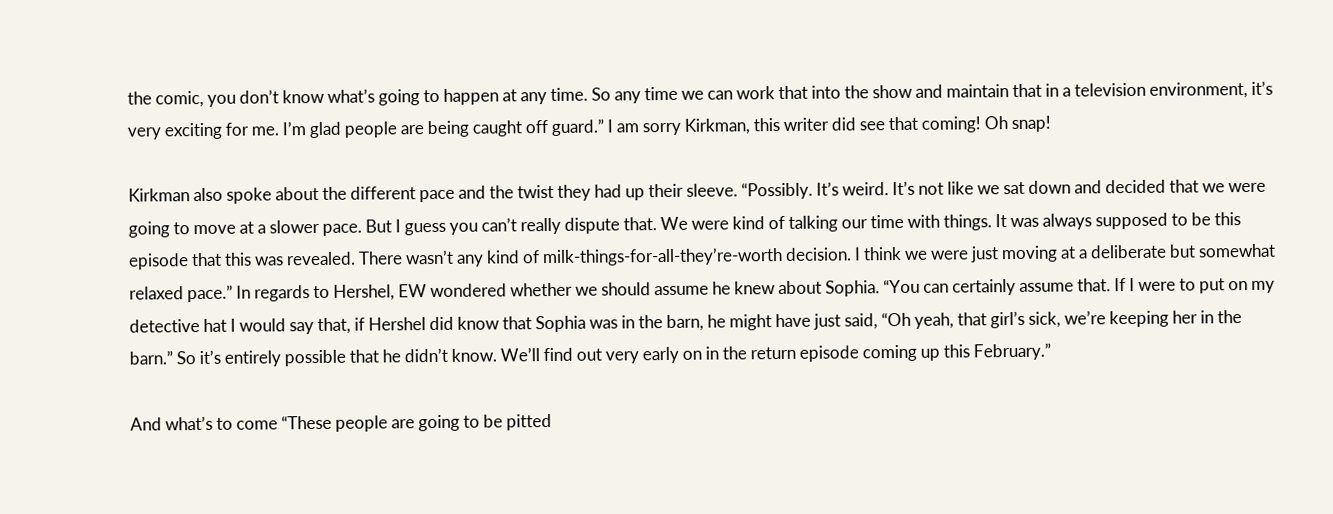the comic, you don’t know what’s going to happen at any time. So any time we can work that into the show and maintain that in a television environment, it’s very exciting for me. I’m glad people are being caught off guard.” I am sorry Kirkman, this writer did see that coming! Oh snap!

Kirkman also spoke about the different pace and the twist they had up their sleeve. “Possibly. It’s weird. It’s not like we sat down and decided that we were going to move at a slower pace. But I guess you can’t really dispute that. We were kind of talking our time with things. It was always supposed to be this episode that this was revealed. There wasn’t any kind of milk-things-for-all-they’re-worth decision. I think we were just moving at a deliberate but somewhat relaxed pace.” In regards to Hershel, EW wondered whether we should assume he knew about Sophia. “You can certainly assume that. If I were to put on my detective hat I would say that, if Hershel did know that Sophia was in the barn, he might have just said, “Oh yeah, that girl’s sick, we’re keeping her in the barn.” So it’s entirely possible that he didn’t know. We’ll find out very early on in the return episode coming up this February.”

And what’s to come “These people are going to be pitted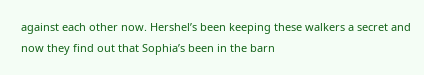against each other now. Hershel’s been keeping these walkers a secret and now they find out that Sophia’s been in the barn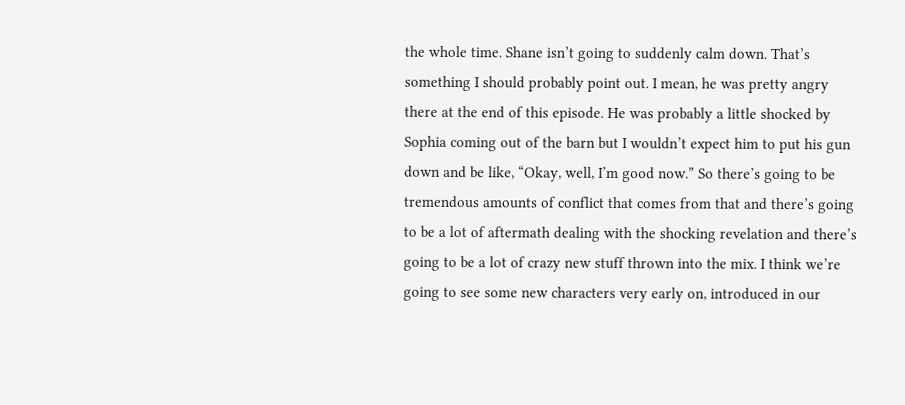the whole time. Shane isn’t going to suddenly calm down. That’s something I should probably point out. I mean, he was pretty angry there at the end of this episode. He was probably a little shocked by Sophia coming out of the barn but I wouldn’t expect him to put his gun down and be like, “Okay, well, I’m good now.” So there’s going to be tremendous amounts of conflict that comes from that and there’s going to be a lot of aftermath dealing with the shocking revelation and there’s going to be a lot of crazy new stuff thrown into the mix. I think we’re going to see some new characters very early on, introduced in our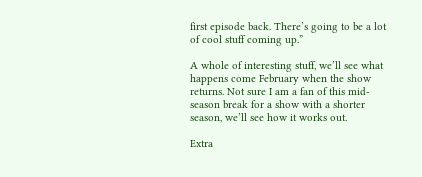first episode back. There’s going to be a lot of cool stuff coming up.”

A whole of interesting stuff, we’ll see what happens come February when the show returns. Not sure I am a fan of this mid-season break for a show with a shorter season, we’ll see how it works out.

Extra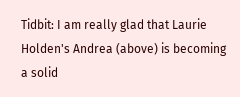Tidbit: I am really glad that Laurie Holden's Andrea (above) is becoming a solid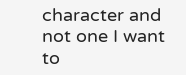character and not one I want to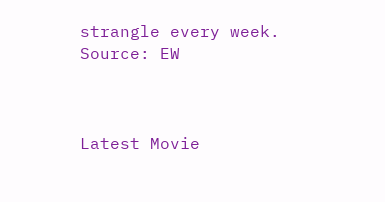strangle every week.
Source: EW



Latest Movie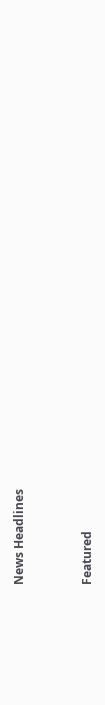News Headlines


Featured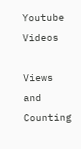Youtube Videos

Views and Counting